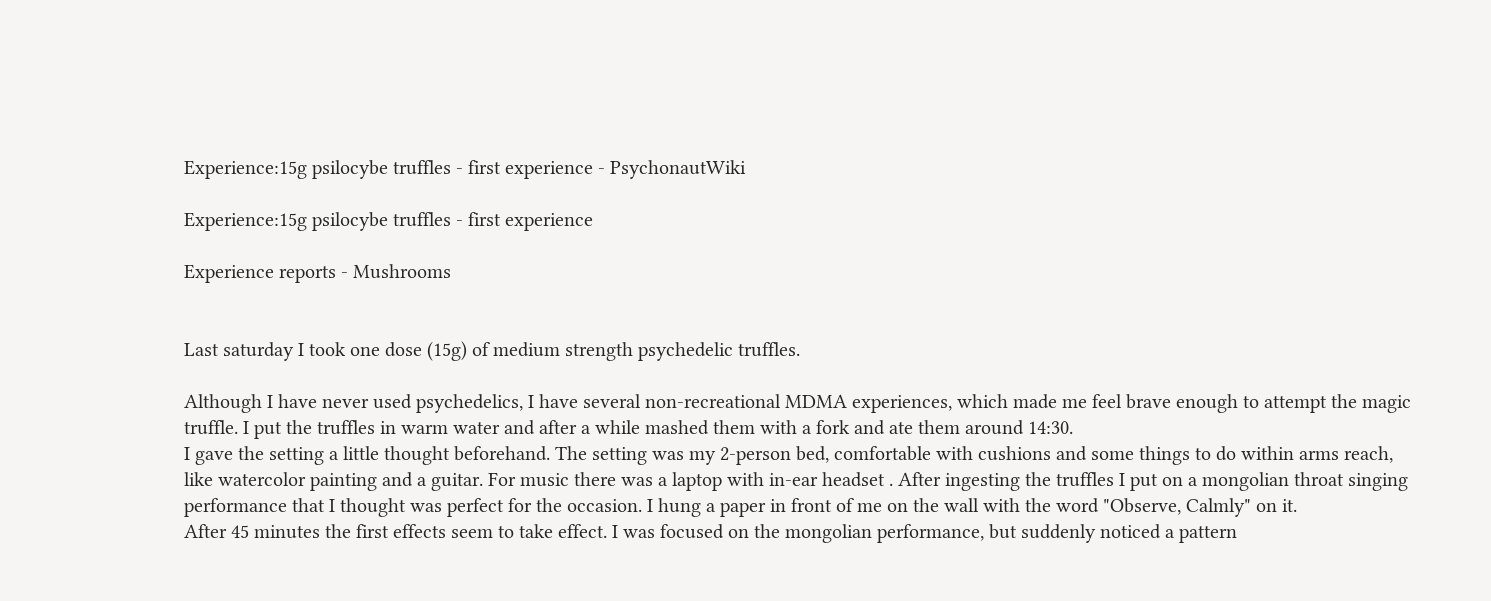Experience:15g psilocybe truffles - first experience - PsychonautWiki

Experience:15g psilocybe truffles - first experience

Experience reports - Mushrooms


Last saturday I took one dose (15g) of medium strength psychedelic truffles.

Although I have never used psychedelics, I have several non-recreational MDMA experiences, which made me feel brave enough to attempt the magic truffle. I put the truffles in warm water and after a while mashed them with a fork and ate them around 14:30.
I gave the setting a little thought beforehand. The setting was my 2-person bed, comfortable with cushions and some things to do within arms reach, like watercolor painting and a guitar. For music there was a laptop with in-ear headset . After ingesting the truffles I put on a mongolian throat singing performance that I thought was perfect for the occasion. I hung a paper in front of me on the wall with the word "Observe, Calmly" on it.
After 45 minutes the first effects seem to take effect. I was focused on the mongolian performance, but suddenly noticed a pattern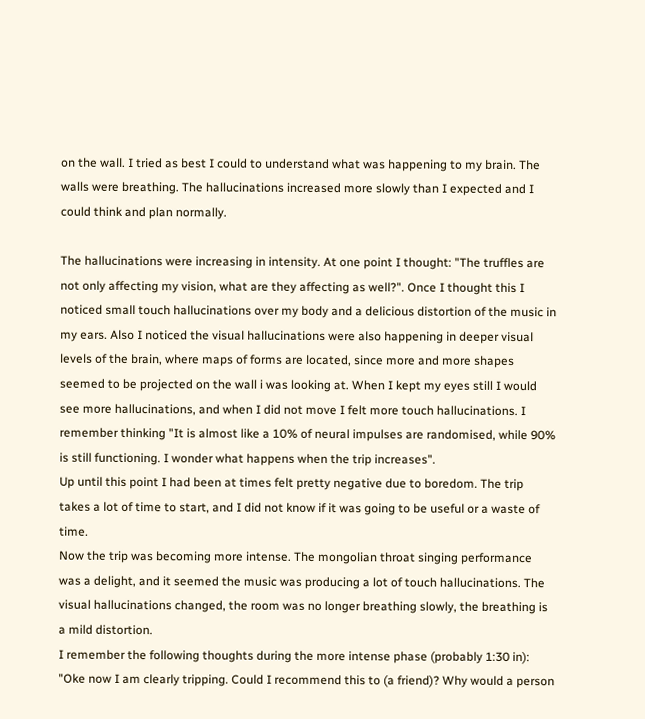on the wall. I tried as best I could to understand what was happening to my brain. The walls were breathing. The hallucinations increased more slowly than I expected and I could think and plan normally.

The hallucinations were increasing in intensity. At one point I thought: "The truffles are not only affecting my vision, what are they affecting as well?". Once I thought this I noticed small touch hallucinations over my body and a delicious distortion of the music in my ears. Also I noticed the visual hallucinations were also happening in deeper visual levels of the brain, where maps of forms are located, since more and more shapes seemed to be projected on the wall i was looking at. When I kept my eyes still I would see more hallucinations, and when I did not move I felt more touch hallucinations. I remember thinking "It is almost like a 10% of neural impulses are randomised, while 90% is still functioning. I wonder what happens when the trip increases".
Up until this point I had been at times felt pretty negative due to boredom. The trip takes a lot of time to start, and I did not know if it was going to be useful or a waste of time.
Now the trip was becoming more intense. The mongolian throat singing performance was a delight, and it seemed the music was producing a lot of touch hallucinations. The visual hallucinations changed, the room was no longer breathing slowly, the breathing is a mild distortion.
I remember the following thoughts during the more intense phase (probably 1:30 in): "Oke now I am clearly tripping. Could I recommend this to (a friend)? Why would a person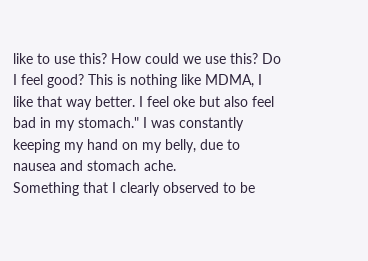like to use this? How could we use this? Do I feel good? This is nothing like MDMA, I like that way better. I feel oke but also feel bad in my stomach." I was constantly keeping my hand on my belly, due to nausea and stomach ache.
Something that I clearly observed to be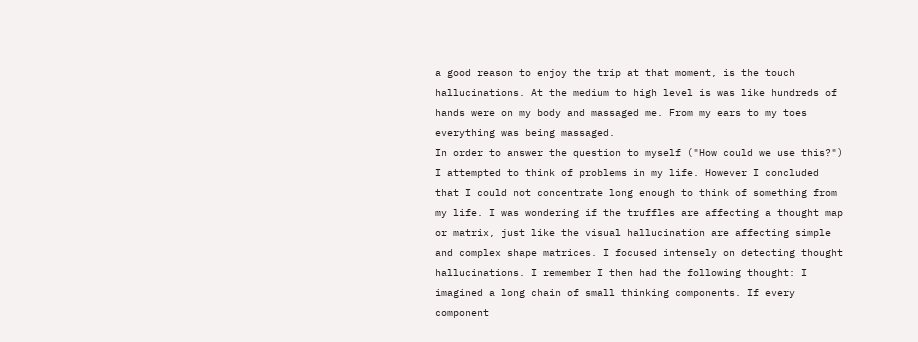a good reason to enjoy the trip at that moment, is the touch hallucinations. At the medium to high level is was like hundreds of hands were on my body and massaged me. From my ears to my toes everything was being massaged.
In order to answer the question to myself ("How could we use this?") I attempted to think of problems in my life. However I concluded that I could not concentrate long enough to think of something from my life. I was wondering if the truffles are affecting a thought map or matrix, just like the visual hallucination are affecting simple and complex shape matrices. I focused intensely on detecting thought hallucinations. I remember I then had the following thought: I imagined a long chain of small thinking components. If every component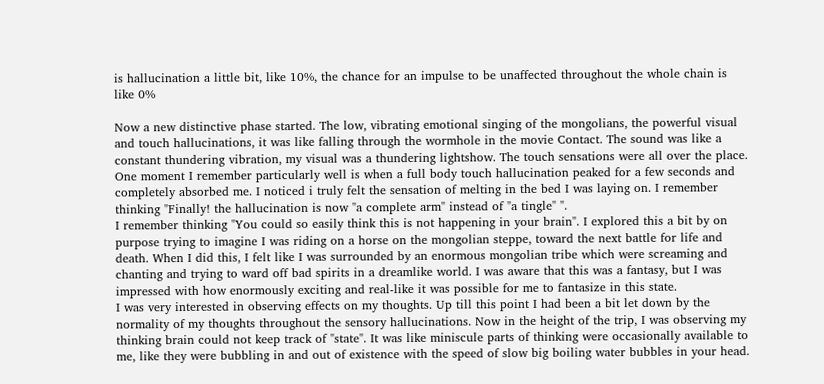is hallucination a little bit, like 10%, the chance for an impulse to be unaffected throughout the whole chain is like 0%

Now a new distinctive phase started. The low, vibrating emotional singing of the mongolians, the powerful visual and touch hallucinations, it was like falling through the wormhole in the movie Contact. The sound was like a constant thundering vibration, my visual was a thundering lightshow. The touch sensations were all over the place. One moment I remember particularly well is when a full body touch hallucination peaked for a few seconds and completely absorbed me. I noticed i truly felt the sensation of melting in the bed I was laying on. I remember thinking "Finally! the hallucination is now "a complete arm" instead of "a tingle" ".
I remember thinking "You could so easily think this is not happening in your brain". I explored this a bit by on purpose trying to imagine I was riding on a horse on the mongolian steppe, toward the next battle for life and death. When I did this, I felt like I was surrounded by an enormous mongolian tribe which were screaming and chanting and trying to ward off bad spirits in a dreamlike world. I was aware that this was a fantasy, but I was impressed with how enormously exciting and real-like it was possible for me to fantasize in this state.
I was very interested in observing effects on my thoughts. Up till this point I had been a bit let down by the normality of my thoughts throughout the sensory hallucinations. Now in the height of the trip, I was observing my thinking brain could not keep track of "state". It was like miniscule parts of thinking were occasionally available to me, like they were bubbling in and out of existence with the speed of slow big boiling water bubbles in your head.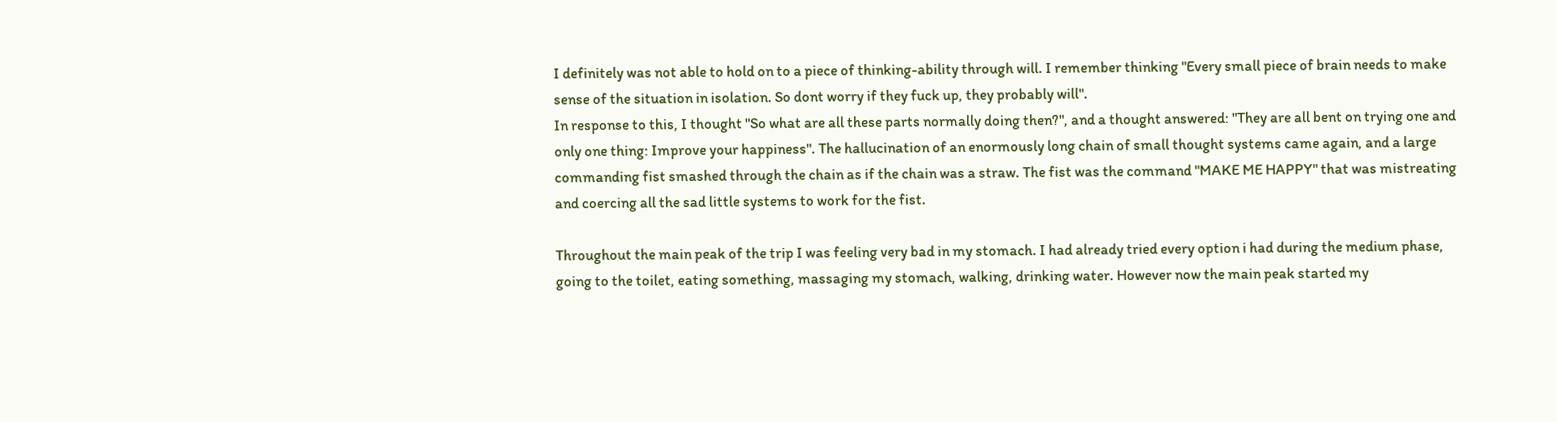I definitely was not able to hold on to a piece of thinking-ability through will. I remember thinking "Every small piece of brain needs to make sense of the situation in isolation. So dont worry if they fuck up, they probably will".
In response to this, I thought "So what are all these parts normally doing then?", and a thought answered: "They are all bent on trying one and only one thing: Improve your happiness". The hallucination of an enormously long chain of small thought systems came again, and a large commanding fist smashed through the chain as if the chain was a straw. The fist was the command "MAKE ME HAPPY" that was mistreating and coercing all the sad little systems to work for the fist.

Throughout the main peak of the trip I was feeling very bad in my stomach. I had already tried every option i had during the medium phase, going to the toilet, eating something, massaging my stomach, walking, drinking water. However now the main peak started my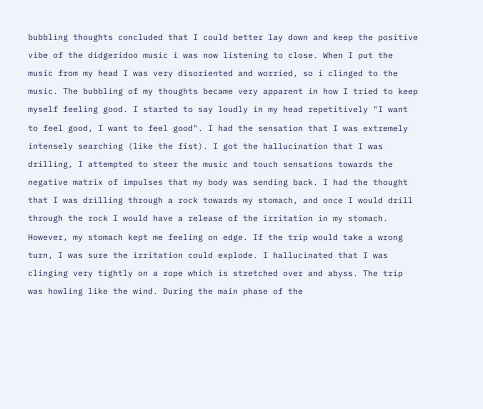bubbling thoughts concluded that I could better lay down and keep the positive vibe of the didgeridoo music i was now listening to close. When I put the music from my head I was very disoriented and worried, so i clinged to the music. The bubbling of my thoughts became very apparent in how I tried to keep myself feeling good. I started to say loudly in my head repetitively "I want to feel good, I want to feel good". I had the sensation that I was extremely intensely searching (like the fist). I got the hallucination that I was drilling, I attempted to steer the music and touch sensations towards the negative matrix of impulses that my body was sending back. I had the thought that I was drilling through a rock towards my stomach, and once I would drill through the rock I would have a release of the irritation in my stomach.
However, my stomach kept me feeling on edge. If the trip would take a wrong turn, I was sure the irritation could explode. I hallucinated that I was clinging very tightly on a rope which is stretched over and abyss. The trip was howling like the wind. During the main phase of the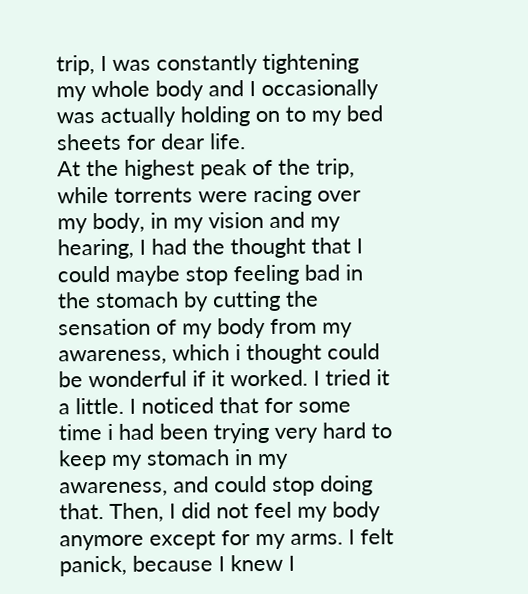trip, I was constantly tightening my whole body and I occasionally was actually holding on to my bed sheets for dear life.
At the highest peak of the trip, while torrents were racing over my body, in my vision and my hearing, I had the thought that I could maybe stop feeling bad in the stomach by cutting the sensation of my body from my awareness, which i thought could be wonderful if it worked. I tried it a little. I noticed that for some time i had been trying very hard to keep my stomach in my awareness, and could stop doing that. Then, I did not feel my body anymore except for my arms. I felt panick, because I knew I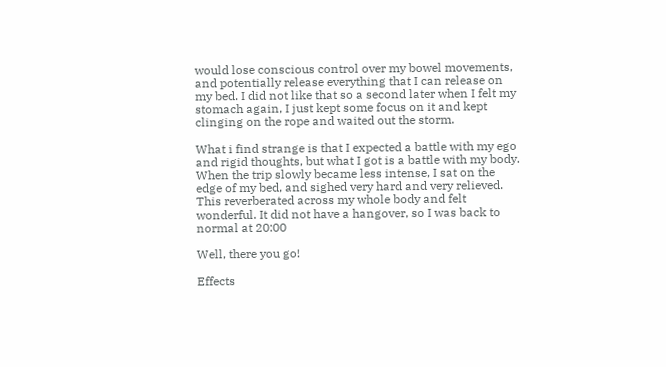would lose conscious control over my bowel movements, and potentially release everything that I can release on my bed. I did not like that so a second later when I felt my stomach again, I just kept some focus on it and kept clinging on the rope and waited out the storm.

What i find strange is that I expected a battle with my ego and rigid thoughts, but what I got is a battle with my body. When the trip slowly became less intense, I sat on the edge of my bed, and sighed very hard and very relieved. This reverberated across my whole body and felt wonderful. It did not have a hangover, so I was back to normal at 20:00

Well, there you go!

Effects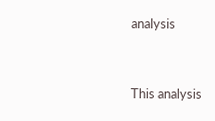analysis


This analysis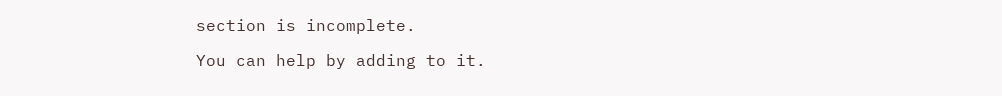section is incomplete.

You can help by adding to it.